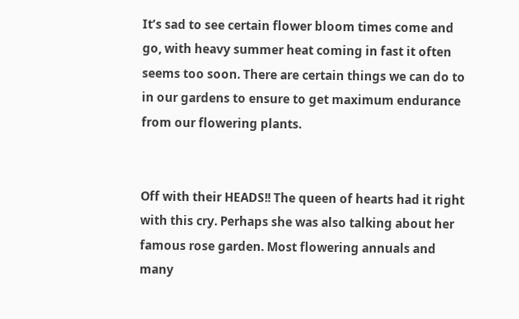It’s sad to see certain flower bloom times come and go, with heavy summer heat coming in fast it often seems too soon. There are certain things we can do to in our gardens to ensure to get maximum endurance from our flowering plants.


Off with their HEADS!! The queen of hearts had it right with this cry. Perhaps she was also talking about her famous rose garden. Most flowering annuals and many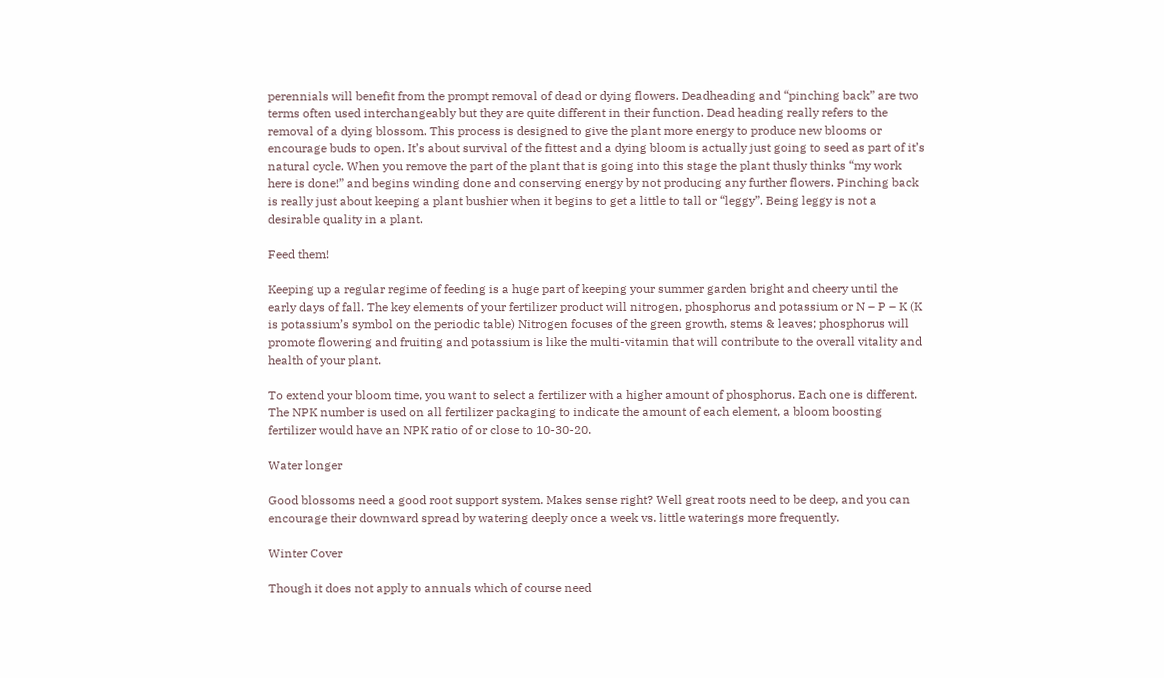perennials will benefit from the prompt removal of dead or dying flowers. Deadheading and “pinching back” are two terms often used interchangeably but they are quite different in their function. Dead heading really refers to the removal of a dying blossom. This process is designed to give the plant more energy to produce new blooms or encourage buds to open. It’s about survival of the fittest and a dying bloom is actually just going to seed as part of it’s natural cycle. When you remove the part of the plant that is going into this stage the plant thusly thinks “my work here is done!” and begins winding done and conserving energy by not producing any further flowers. Pinching back is really just about keeping a plant bushier when it begins to get a little to tall or “leggy”. Being leggy is not a desirable quality in a plant.

Feed them!

Keeping up a regular regime of feeding is a huge part of keeping your summer garden bright and cheery until the early days of fall. The key elements of your fertilizer product will nitrogen, phosphorus and potassium or N – P – K (K is potassium’s symbol on the periodic table) Nitrogen focuses of the green growth, stems & leaves; phosphorus will promote flowering and fruiting and potassium is like the multi-vitamin that will contribute to the overall vitality and health of your plant.

To extend your bloom time, you want to select a fertilizer with a higher amount of phosphorus. Each one is different. The NPK number is used on all fertilizer packaging to indicate the amount of each element, a bloom boosting fertilizer would have an NPK ratio of or close to 10-30-20.

Water longer

Good blossoms need a good root support system. Makes sense right? Well great roots need to be deep, and you can encourage their downward spread by watering deeply once a week vs. little waterings more frequently.

Winter Cover

Though it does not apply to annuals which of course need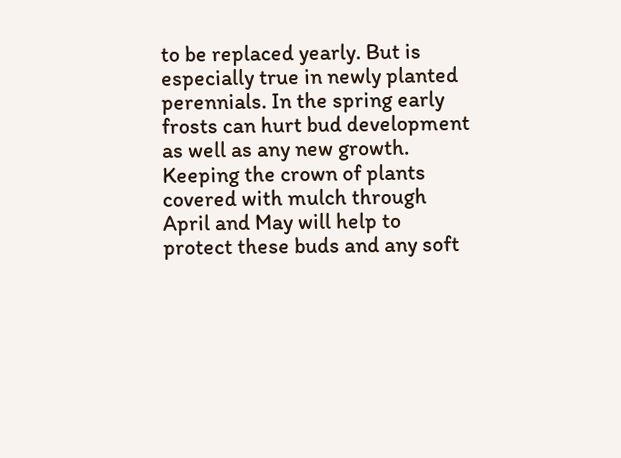to be replaced yearly. But is especially true in newly planted perennials. In the spring early frosts can hurt bud development as well as any new growth. Keeping the crown of plants covered with mulch through April and May will help to protect these buds and any soft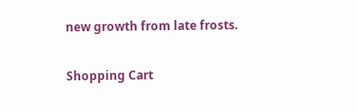new growth from late frosts.

Shopping Cart